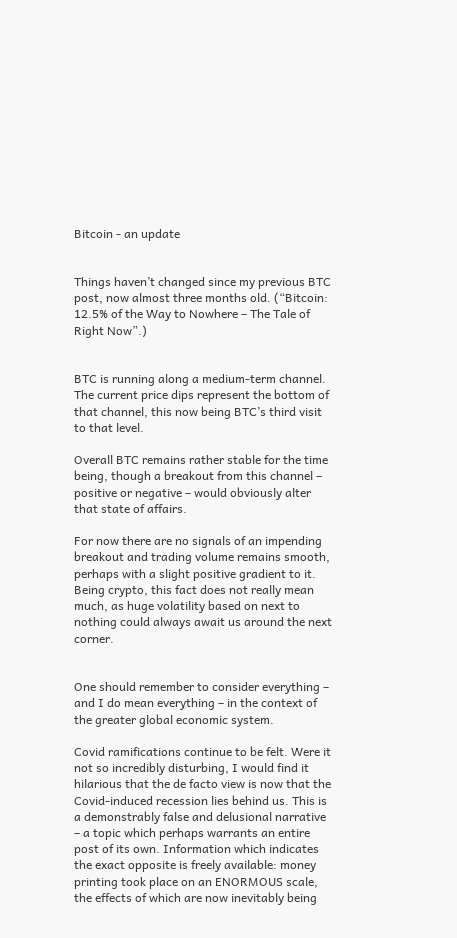Bitcoin - an update


Things haven’t changed since my previous BTC post, now almost three months old. (“Bitcoin: 12.5% of the Way to Nowhere – The Tale of Right Now”.)


BTC is running along a medium-term channel. The current price dips represent the bottom of that channel, this now being BTC’s third visit to that level.

Overall BTC remains rather stable for the time being, though a breakout from this channel – positive or negative – would obviously alter that state of affairs.

For now there are no signals of an impending breakout and trading volume remains smooth, perhaps with a slight positive gradient to it. Being crypto, this fact does not really mean much, as huge volatility based on next to nothing could always await us around the next corner.


One should remember to consider everything – and I do mean everything – in the context of the greater global economic system.

Covid ramifications continue to be felt. Were it not so incredibly disturbing, I would find it hilarious that the de facto view is now that the Covid-induced recession lies behind us. This is a demonstrably false and delusional narrative – a topic which perhaps warrants an entire post of its own. Information which indicates the exact opposite is freely available: money printing took place on an ENORMOUS scale, the effects of which are now inevitably being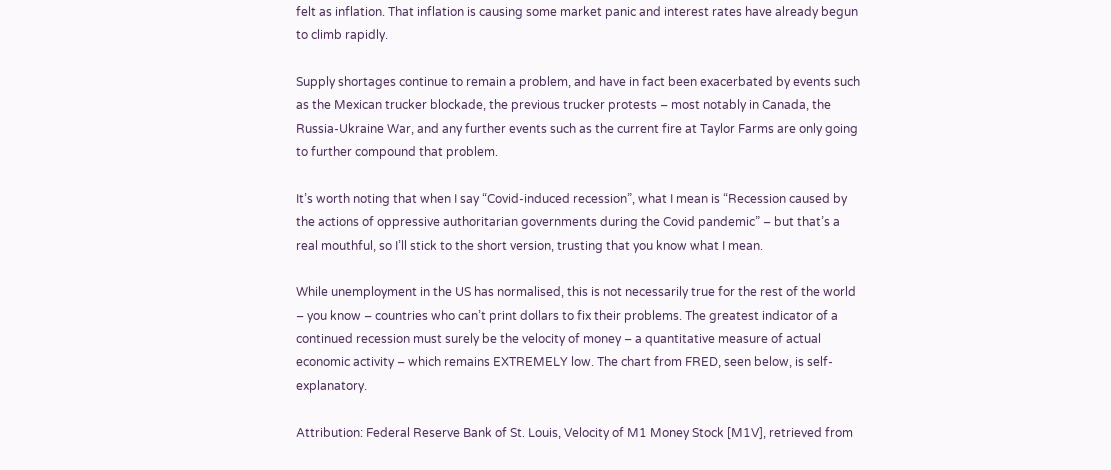felt as inflation. That inflation is causing some market panic and interest rates have already begun to climb rapidly.

Supply shortages continue to remain a problem, and have in fact been exacerbated by events such as the Mexican trucker blockade, the previous trucker protests – most notably in Canada, the Russia-Ukraine War, and any further events such as the current fire at Taylor Farms are only going to further compound that problem.

It’s worth noting that when I say “Covid-induced recession”, what I mean is “Recession caused by the actions of oppressive authoritarian governments during the Covid pandemic” – but that’s a real mouthful, so I’ll stick to the short version, trusting that you know what I mean.

While unemployment in the US has normalised, this is not necessarily true for the rest of the world – you know – countries who can’t print dollars to fix their problems. The greatest indicator of a continued recession must surely be the velocity of money – a quantitative measure of actual economic activity – which remains EXTREMELY low. The chart from FRED, seen below, is self-explanatory.

Attribution: Federal Reserve Bank of St. Louis, Velocity of M1 Money Stock [M1V], retrieved from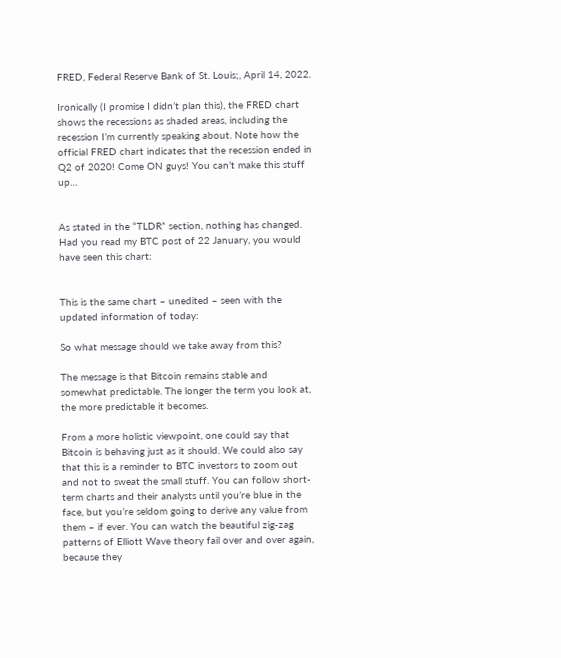FRED, Federal Reserve Bank of St. Louis;, April 14, 2022.

Ironically (I promise I didn’t plan this), the FRED chart shows the recessions as shaded areas, including the recession I’m currently speaking about. Note how the official FRED chart indicates that the recession ended in Q2 of 2020! Come ON guys! You can’t make this stuff up…


As stated in the “TLDR” section, nothing has changed. Had you read my BTC post of 22 January, you would have seen this chart:


This is the same chart – unedited – seen with the updated information of today:

So what message should we take away from this?

The message is that Bitcoin remains stable and somewhat predictable. The longer the term you look at, the more predictable it becomes.

From a more holistic viewpoint, one could say that Bitcoin is behaving just as it should. We could also say that this is a reminder to BTC investors to zoom out and not to sweat the small stuff. You can follow short-term charts and their analysts until you’re blue in the face, but you’re seldom going to derive any value from them – if ever. You can watch the beautiful zig-zag patterns of Elliott Wave theory fail over and over again, because they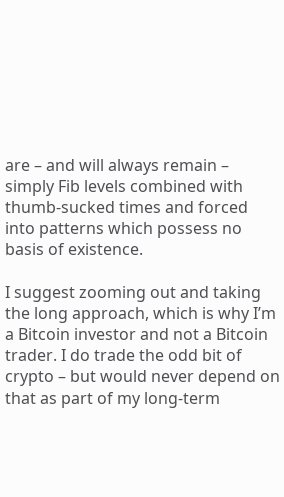are – and will always remain – simply Fib levels combined with thumb-sucked times and forced into patterns which possess no basis of existence.

I suggest zooming out and taking the long approach, which is why I’m a Bitcoin investor and not a Bitcoin trader. I do trade the odd bit of crypto – but would never depend on that as part of my long-term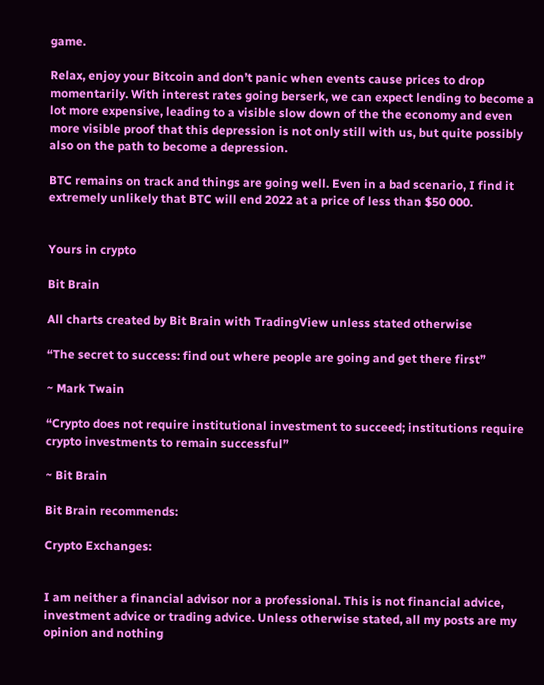game.

Relax, enjoy your Bitcoin and don’t panic when events cause prices to drop momentarily. With interest rates going berserk, we can expect lending to become a lot more expensive, leading to a visible slow down of the the economy and even more visible proof that this depression is not only still with us, but quite possibly also on the path to become a depression.

BTC remains on track and things are going well. Even in a bad scenario, I find it extremely unlikely that BTC will end 2022 at a price of less than $50 000.


Yours in crypto

Bit Brain

All charts created by Bit Brain with TradingView unless stated otherwise

“The secret to success: find out where people are going and get there first”

~ Mark Twain

“Crypto does not require institutional investment to succeed; institutions require crypto investments to remain successful”

~ Bit Brain

Bit Brain recommends:

Crypto Exchanges:


I am neither a financial advisor nor a professional. This is not financial advice, investment advice or trading advice. Unless otherwise stated, all my posts are my opinion and nothing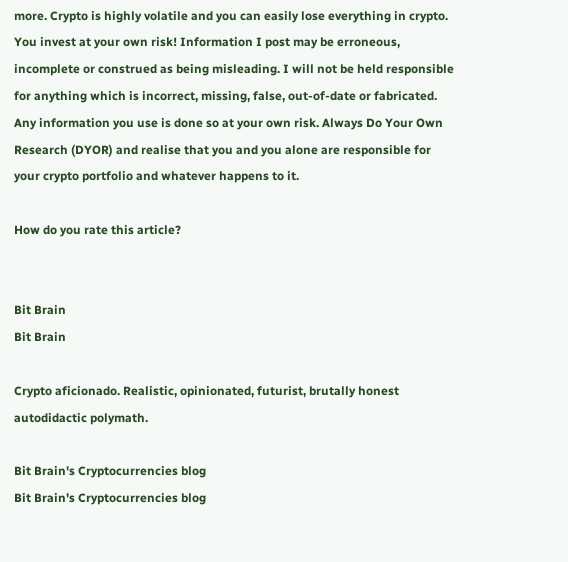more. Crypto is highly volatile and you can easily lose everything in crypto. You invest at your own risk! Information I post may be erroneous, incomplete or construed as being misleading. I will not be held responsible for anything which is incorrect, missing, false, out-of-date or fabricated. Any information you use is done so at your own risk. Always Do Your Own Research (DYOR) and realise that you and you alone are responsible for your crypto portfolio and whatever happens to it.

How do you rate this article?


Bit Brain
Bit Brain

Crypto aficionado. Realistic, opinionated, futurist, brutally honest autodidactic polymath.

Bit Brain's Cryptocurrencies blog
Bit Brain's Cryptocurrencies blog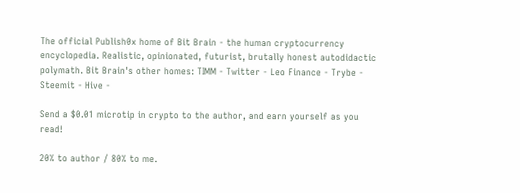The official Publish0x home of Bit Brain - the human cryptocurrency encyclopedia. Realistic, opinionated, futurist, brutally honest autodidactic polymath. Bit Brain's other homes: TIMM - Twitter - Leo Finance - Trybe - Steemit - Hive -

Send a $0.01 microtip in crypto to the author, and earn yourself as you read!

20% to author / 80% to me.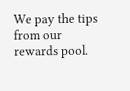We pay the tips from our rewards pool.